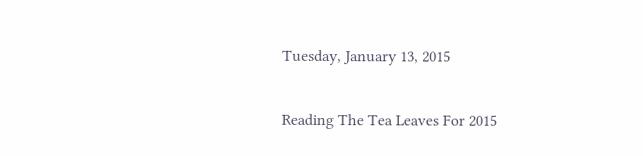Tuesday, January 13, 2015

Reading The Tea Leaves For 2015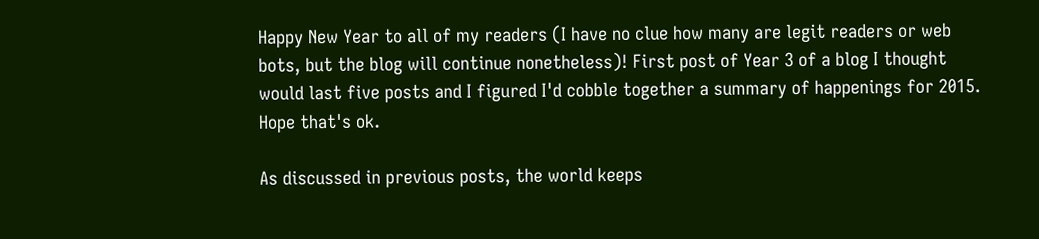Happy New Year to all of my readers (I have no clue how many are legit readers or web bots, but the blog will continue nonetheless)! First post of Year 3 of a blog I thought would last five posts and I figured I'd cobble together a summary of happenings for 2015. Hope that's ok.

As discussed in previous posts, the world keeps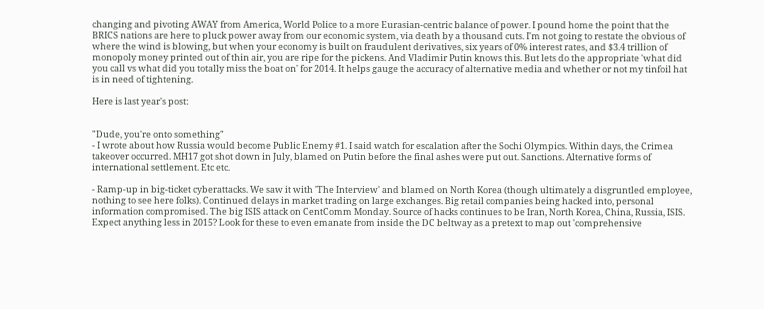changing and pivoting AWAY from America, World Police to a more Eurasian-centric balance of power. I pound home the point that the BRICS nations are here to pluck power away from our economic system, via death by a thousand cuts. I'm not going to restate the obvious of where the wind is blowing, but when your economy is built on fraudulent derivatives, six years of 0% interest rates, and $3.4 trillion of monopoly money printed out of thin air, you are ripe for the pickens. And Vladimir Putin knows this. But lets do the appropriate 'what did you call vs what did you totally miss the boat on' for 2014. It helps gauge the accuracy of alternative media and whether or not my tinfoil hat is in need of tightening.

Here is last year's post:


"Dude, you're onto something"
- I wrote about how Russia would become Public Enemy #1. I said watch for escalation after the Sochi Olympics. Within days, the Crimea takeover occurred. MH17 got shot down in July, blamed on Putin before the final ashes were put out. Sanctions. Alternative forms of international settlement. Etc etc.

- Ramp-up in big-ticket cyberattacks. We saw it with 'The Interview' and blamed on North Korea (though ultimately a disgruntled employee, nothing to see here folks). Continued delays in market trading on large exchanges. Big retail companies being hacked into, personal information compromised. The big ISIS attack on CentComm Monday. Source of hacks continues to be Iran, North Korea, China, Russia, ISIS. Expect anything less in 2015? Look for these to even emanate from inside the DC beltway as a pretext to map out 'comprehensive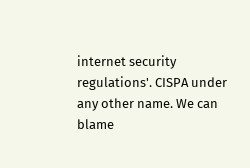internet security regulations'. CISPA under any other name. We can blame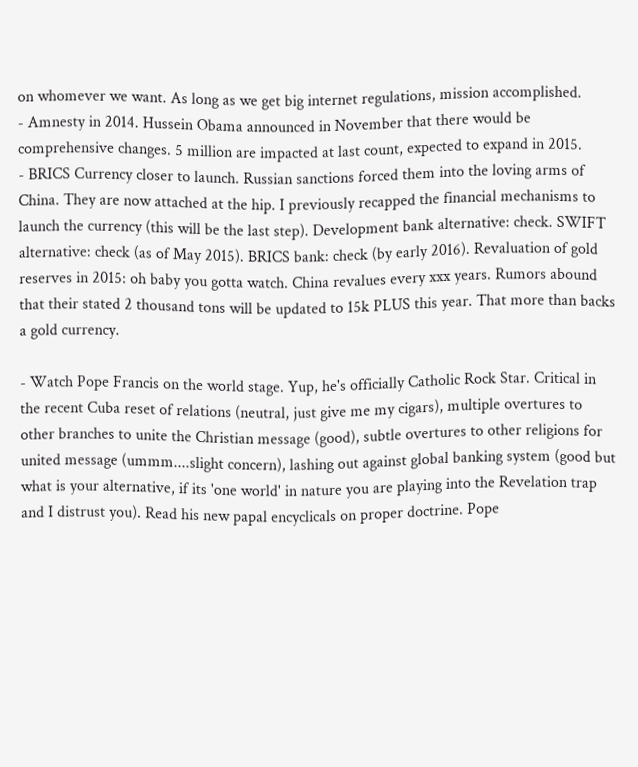on whomever we want. As long as we get big internet regulations, mission accomplished.
- Amnesty in 2014. Hussein Obama announced in November that there would be comprehensive changes. 5 million are impacted at last count, expected to expand in 2015.
- BRICS Currency closer to launch. Russian sanctions forced them into the loving arms of China. They are now attached at the hip. I previously recapped the financial mechanisms to launch the currency (this will be the last step). Development bank alternative: check. SWIFT alternative: check (as of May 2015). BRICS bank: check (by early 2016). Revaluation of gold reserves in 2015: oh baby you gotta watch. China revalues every xxx years. Rumors abound that their stated 2 thousand tons will be updated to 15k PLUS this year. That more than backs a gold currency.

- Watch Pope Francis on the world stage. Yup, he's officially Catholic Rock Star. Critical in the recent Cuba reset of relations (neutral, just give me my cigars), multiple overtures to other branches to unite the Christian message (good), subtle overtures to other religions for united message (ummm....slight concern), lashing out against global banking system (good but what is your alternative, if its 'one world' in nature you are playing into the Revelation trap and I distrust you). Read his new papal encyclicals on proper doctrine. Pope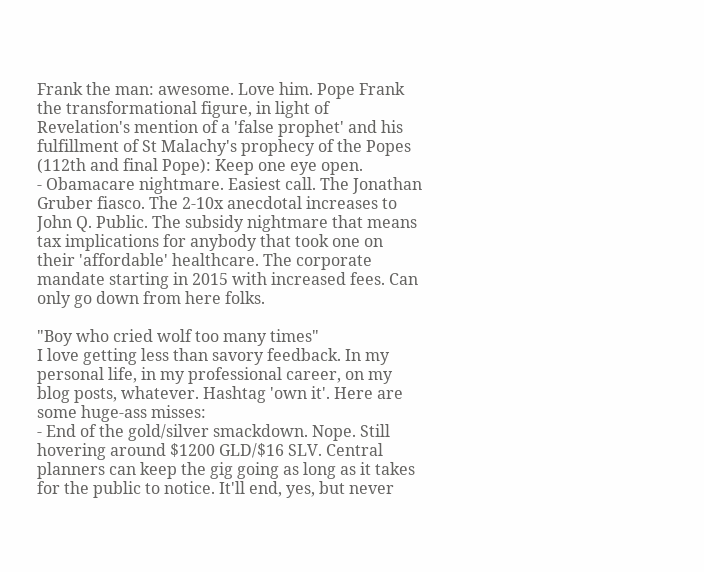Frank the man: awesome. Love him. Pope Frank the transformational figure, in light of Revelation's mention of a 'false prophet' and his fulfillment of St Malachy's prophecy of the Popes (112th and final Pope): Keep one eye open.
- Obamacare nightmare. Easiest call. The Jonathan Gruber fiasco. The 2-10x anecdotal increases to John Q. Public. The subsidy nightmare that means tax implications for anybody that took one on their 'affordable' healthcare. The corporate mandate starting in 2015 with increased fees. Can only go down from here folks.

"Boy who cried wolf too many times"
I love getting less than savory feedback. In my personal life, in my professional career, on my blog posts, whatever. Hashtag 'own it'. Here are some huge-ass misses:
- End of the gold/silver smackdown. Nope. Still hovering around $1200 GLD/$16 SLV. Central planners can keep the gig going as long as it takes for the public to notice. It'll end, yes, but never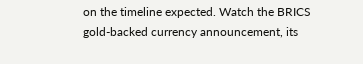on the timeline expected. Watch the BRICS gold-backed currency announcement, its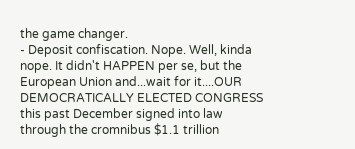the game changer.
- Deposit confiscation. Nope. Well, kinda nope. It didn't HAPPEN per se, but the European Union and...wait for it....OUR DEMOCRATICALLY ELECTED CONGRESS this past December signed into law through the cromnibus $1.1 trillion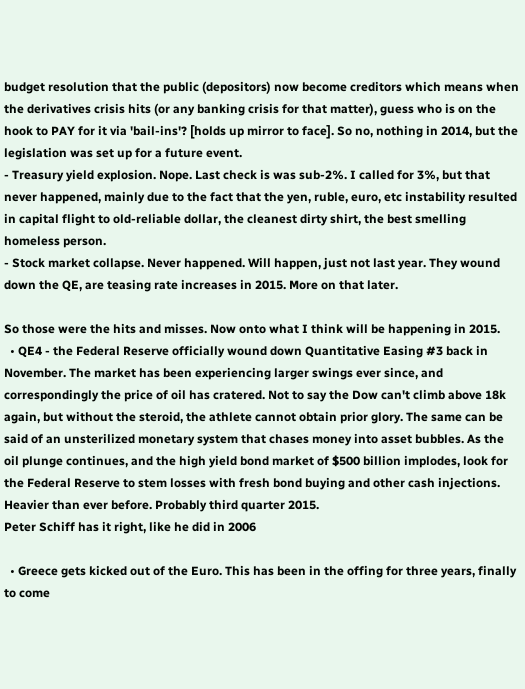budget resolution that the public (depositors) now become creditors which means when the derivatives crisis hits (or any banking crisis for that matter), guess who is on the hook to PAY for it via 'bail-ins'? [holds up mirror to face]. So no, nothing in 2014, but the legislation was set up for a future event.
- Treasury yield explosion. Nope. Last check is was sub-2%. I called for 3%, but that never happened, mainly due to the fact that the yen, ruble, euro, etc instability resulted in capital flight to old-reliable dollar, the cleanest dirty shirt, the best smelling homeless person.
- Stock market collapse. Never happened. Will happen, just not last year. They wound down the QE, are teasing rate increases in 2015. More on that later.

So those were the hits and misses. Now onto what I think will be happening in 2015.
  • QE4 - the Federal Reserve officially wound down Quantitative Easing #3 back in November. The market has been experiencing larger swings ever since, and correspondingly the price of oil has cratered. Not to say the Dow can't climb above 18k again, but without the steroid, the athlete cannot obtain prior glory. The same can be said of an unsterilized monetary system that chases money into asset bubbles. As the oil plunge continues, and the high yield bond market of $500 billion implodes, look for the Federal Reserve to stem losses with fresh bond buying and other cash injections. Heavier than ever before. Probably third quarter 2015.
Peter Schiff has it right, like he did in 2006

  • Greece gets kicked out of the Euro. This has been in the offing for three years, finally to come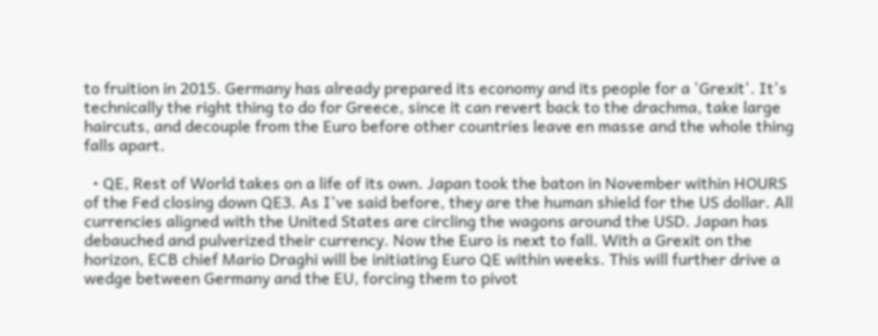to fruition in 2015. Germany has already prepared its economy and its people for a 'Grexit'. It's technically the right thing to do for Greece, since it can revert back to the drachma, take large haircuts, and decouple from the Euro before other countries leave en masse and the whole thing falls apart.

  • QE, Rest of World takes on a life of its own. Japan took the baton in November within HOURS of the Fed closing down QE3. As I've said before, they are the human shield for the US dollar. All currencies aligned with the United States are circling the wagons around the USD. Japan has debauched and pulverized their currency. Now the Euro is next to fall. With a Grexit on the horizon, ECB chief Mario Draghi will be initiating Euro QE within weeks. This will further drive a wedge between Germany and the EU, forcing them to pivot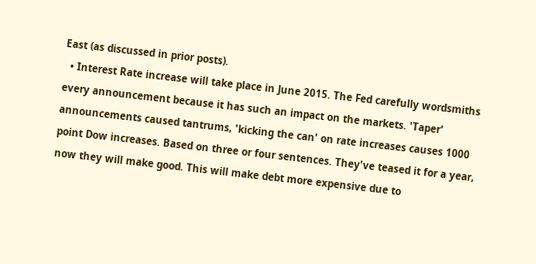East (as discussed in prior posts).
  • Interest Rate increase will take place in June 2015. The Fed carefully wordsmiths every announcement because it has such an impact on the markets. 'Taper' announcements caused tantrums, 'kicking the can' on rate increases causes 1000 point Dow increases. Based on three or four sentences. They've teased it for a year, now they will make good. This will make debt more expensive due to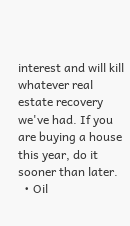interest and will kill whatever real estate recovery we've had. If you are buying a house this year, do it sooner than later.
  • Oil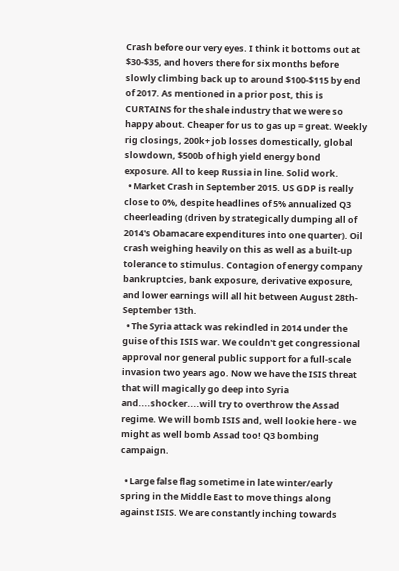Crash before our very eyes. I think it bottoms out at $30-$35, and hovers there for six months before slowly climbing back up to around $100-$115 by end of 2017. As mentioned in a prior post, this is CURTAINS for the shale industry that we were so happy about. Cheaper for us to gas up = great. Weekly rig closings, 200k+ job losses domestically, global slowdown, $500b of high yield energy bond exposure. All to keep Russia in line. Solid work.
  • Market Crash in September 2015. US GDP is really close to 0%, despite headlines of 5% annualized Q3 cheerleading (driven by strategically dumping all of 2014's Obamacare expenditures into one quarter). Oil crash weighing heavily on this as well as a built-up tolerance to stimulus. Contagion of energy company bankruptcies, bank exposure, derivative exposure, and lower earnings will all hit between August 28th-September 13th.
  • The Syria attack was rekindled in 2014 under the guise of this ISIS war. We couldn't get congressional approval nor general public support for a full-scale invasion two years ago. Now we have the ISIS threat that will magically go deep into Syria and....shocker....will try to overthrow the Assad regime. We will bomb ISIS and, well lookie here - we might as well bomb Assad too! Q3 bombing campaign.

  • Large false flag sometime in late winter/early spring in the Middle East to move things along against ISIS. We are constantly inching towards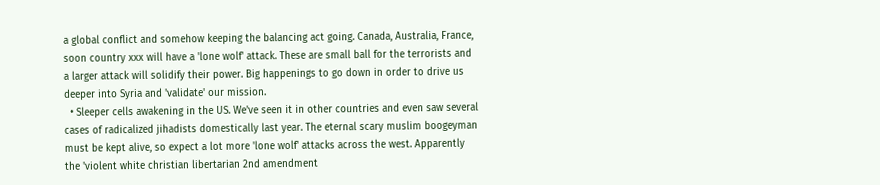a global conflict and somehow keeping the balancing act going. Canada, Australia, France, soon country xxx will have a 'lone wolf' attack. These are small ball for the terrorists and a larger attack will solidify their power. Big happenings to go down in order to drive us deeper into Syria and 'validate' our mission.
  • Sleeper cells awakening in the US. We've seen it in other countries and even saw several cases of radicalized jihadists domestically last year. The eternal scary muslim boogeyman must be kept alive, so expect a lot more 'lone wolf' attacks across the west. Apparently the 'violent white christian libertarian 2nd amendment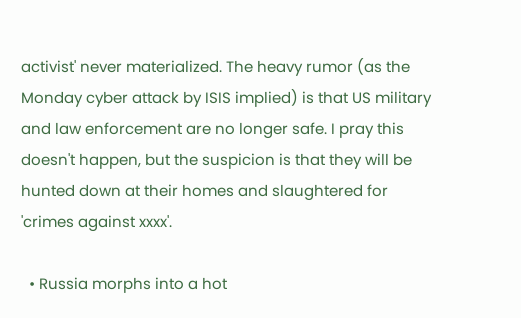activist' never materialized. The heavy rumor (as the Monday cyber attack by ISIS implied) is that US military and law enforcement are no longer safe. I pray this doesn't happen, but the suspicion is that they will be hunted down at their homes and slaughtered for 'crimes against xxxx'.

  • Russia morphs into a hot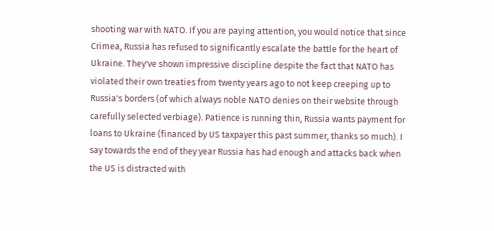shooting war with NATO. If you are paying attention, you would notice that since Crimea, Russia has refused to significantly escalate the battle for the heart of Ukraine. They've shown impressive discipline despite the fact that NATO has violated their own treaties from twenty years ago to not keep creeping up to Russia's borders (of which always noble NATO denies on their website through carefully selected verbiage). Patience is running thin, Russia wants payment for loans to Ukraine (financed by US taxpayer this past summer, thanks so much). I say towards the end of they year Russia has had enough and attacks back when the US is distracted with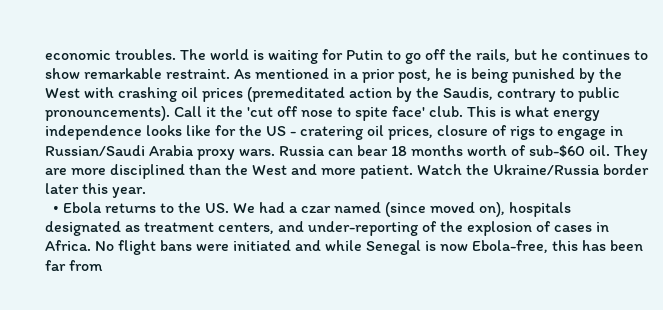economic troubles. The world is waiting for Putin to go off the rails, but he continues to show remarkable restraint. As mentioned in a prior post, he is being punished by the West with crashing oil prices (premeditated action by the Saudis, contrary to public pronouncements). Call it the 'cut off nose to spite face' club. This is what energy independence looks like for the US - cratering oil prices, closure of rigs to engage in Russian/Saudi Arabia proxy wars. Russia can bear 18 months worth of sub-$60 oil. They are more disciplined than the West and more patient. Watch the Ukraine/Russia border later this year.
  • Ebola returns to the US. We had a czar named (since moved on), hospitals designated as treatment centers, and under-reporting of the explosion of cases in Africa. No flight bans were initiated and while Senegal is now Ebola-free, this has been far from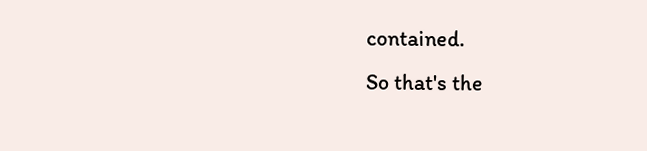contained.
So that's the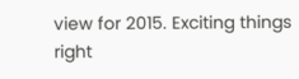view for 2015. Exciting things right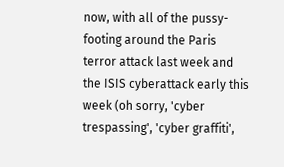now, with all of the pussy-footing around the Paris terror attack last week and the ISIS cyberattack early this week (oh sorry, 'cyber trespassing', 'cyber graffiti',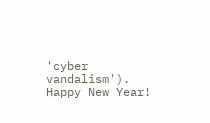'cyber vandalism'). Happy New Year!